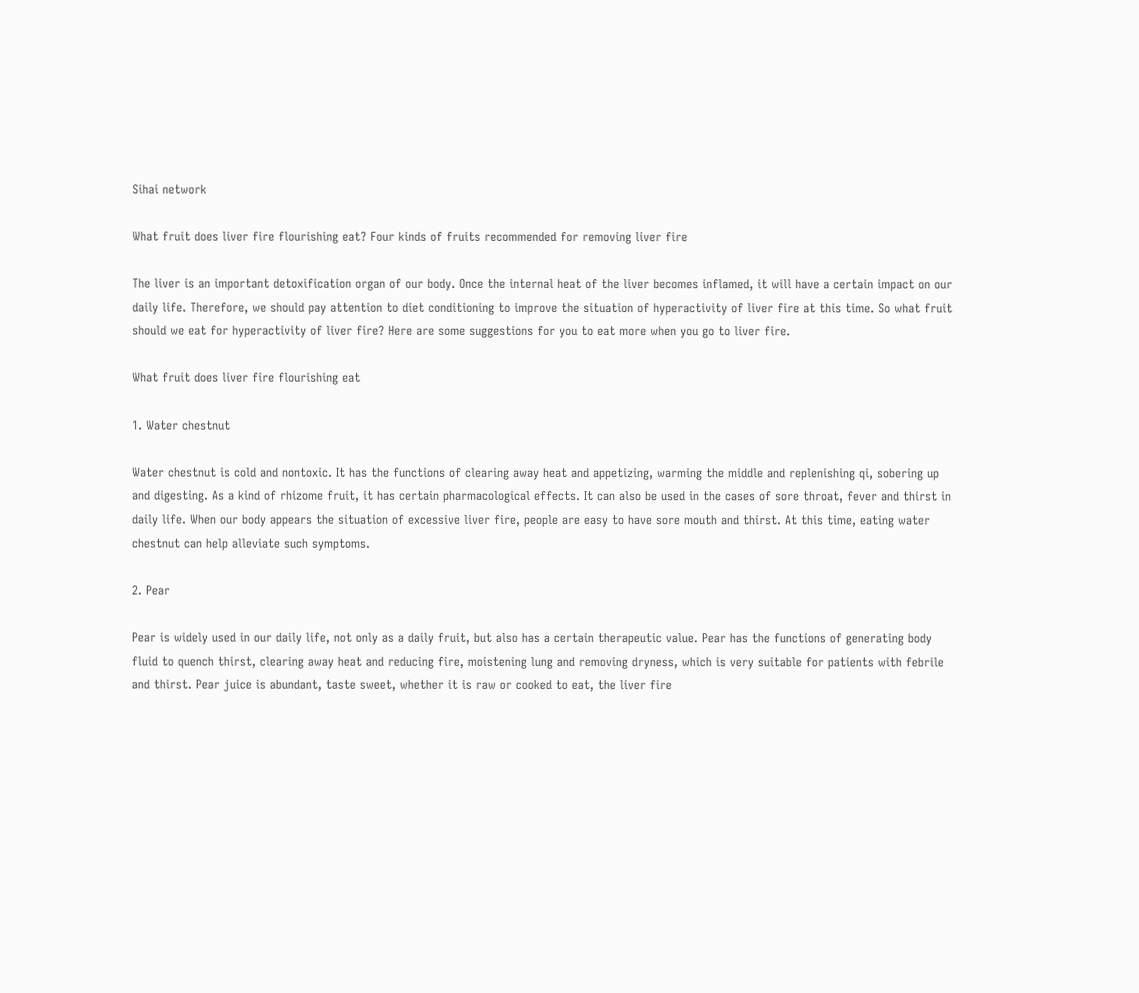Sihai network

What fruit does liver fire flourishing eat? Four kinds of fruits recommended for removing liver fire

The liver is an important detoxification organ of our body. Once the internal heat of the liver becomes inflamed, it will have a certain impact on our daily life. Therefore, we should pay attention to diet conditioning to improve the situation of hyperactivity of liver fire at this time. So what fruit should we eat for hyperactivity of liver fire? Here are some suggestions for you to eat more when you go to liver fire.

What fruit does liver fire flourishing eat

1. Water chestnut

Water chestnut is cold and nontoxic. It has the functions of clearing away heat and appetizing, warming the middle and replenishing qi, sobering up and digesting. As a kind of rhizome fruit, it has certain pharmacological effects. It can also be used in the cases of sore throat, fever and thirst in daily life. When our body appears the situation of excessive liver fire, people are easy to have sore mouth and thirst. At this time, eating water chestnut can help alleviate such symptoms.

2. Pear

Pear is widely used in our daily life, not only as a daily fruit, but also has a certain therapeutic value. Pear has the functions of generating body fluid to quench thirst, clearing away heat and reducing fire, moistening lung and removing dryness, which is very suitable for patients with febrile and thirst. Pear juice is abundant, taste sweet, whether it is raw or cooked to eat, the liver fire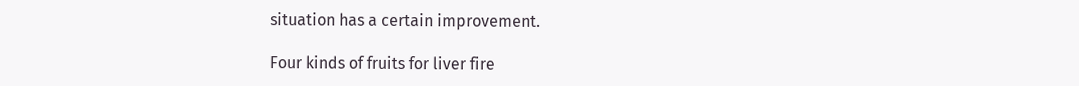situation has a certain improvement.

Four kinds of fruits for liver fire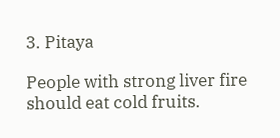3. Pitaya

People with strong liver fire should eat cold fruits.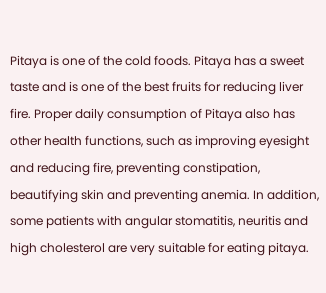Pitaya is one of the cold foods. Pitaya has a sweet taste and is one of the best fruits for reducing liver fire. Proper daily consumption of Pitaya also has other health functions, such as improving eyesight and reducing fire, preventing constipation, beautifying skin and preventing anemia. In addition, some patients with angular stomatitis, neuritis and high cholesterol are very suitable for eating pitaya.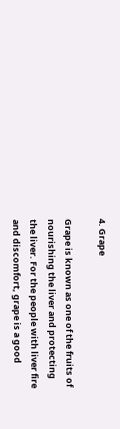4. Grape

Grape is known as one of the fruits of nourishing the liver and protecting the liver. For the people with liver fire and discomfort, grape is a good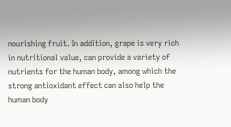nourishing fruit. In addition, grape is very rich in nutritional value, can provide a variety of nutrients for the human body, among which the strong antioxidant effect can also help the human body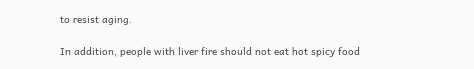to resist aging.

In addition, people with liver fire should not eat hot spicy food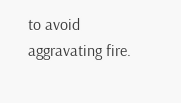to avoid aggravating fire.